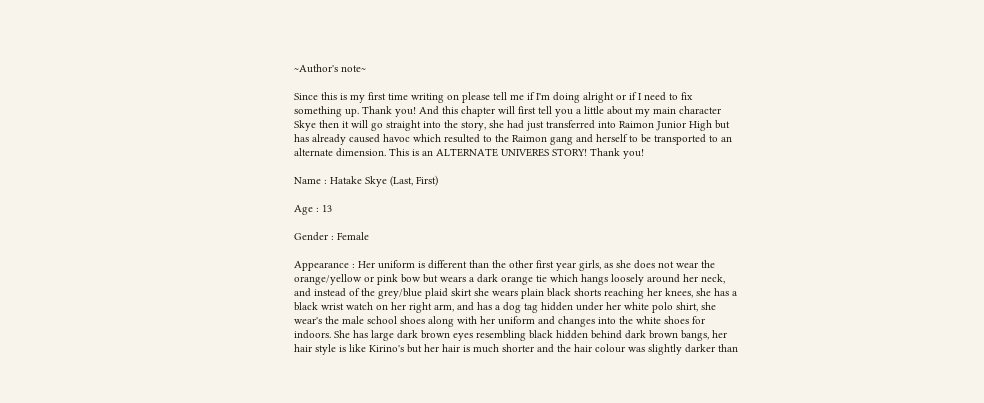~Author's note~

Since this is my first time writing on please tell me if I'm doing alright or if I need to fix something up. Thank you! And this chapter will first tell you a little about my main character Skye then it will go straight into the story, she had just transferred into Raimon Junior High but has already caused havoc which resulted to the Raimon gang and herself to be transported to an alternate dimension. This is an ALTERNATE UNIVERES STORY! Thank you!

Name : Hatake Skye (Last, First)

Age : 13

Gender : Female

Appearance : Her uniform is different than the other first year girls, as she does not wear the orange/yellow or pink bow but wears a dark orange tie which hangs loosely around her neck, and instead of the grey/blue plaid skirt she wears plain black shorts reaching her knees, she has a black wrist watch on her right arm, and has a dog tag hidden under her white polo shirt, she wear's the male school shoes along with her uniform and changes into the white shoes for indoors. She has large dark brown eyes resembling black hidden behind dark brown bangs, her hair style is like Kirino's but her hair is much shorter and the hair colour was slightly darker than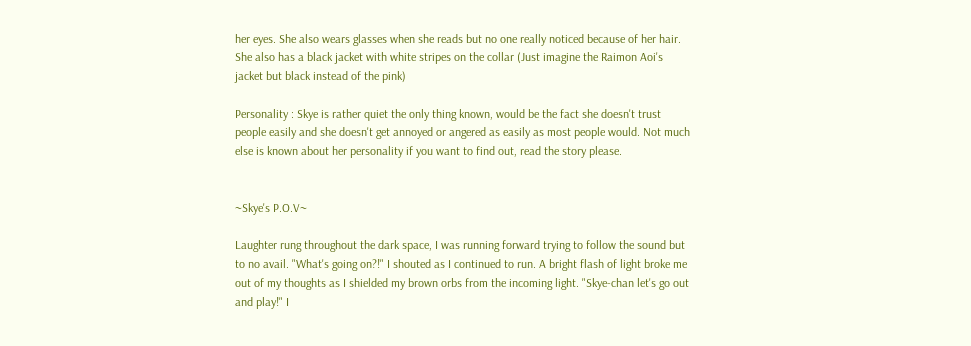her eyes. She also wears glasses when she reads but no one really noticed because of her hair. She also has a black jacket with white stripes on the collar (Just imagine the Raimon Aoi's jacket but black instead of the pink)

Personality : Skye is rather quiet the only thing known, would be the fact she doesn't trust people easily and she doesn't get annoyed or angered as easily as most people would. Not much else is known about her personality if you want to find out, read the story please.


~Skye's P.O.V~

Laughter rung throughout the dark space, I was running forward trying to follow the sound but to no avail. "What's going on?!" I shouted as I continued to run. A bright flash of light broke me out of my thoughts as I shielded my brown orbs from the incoming light. "Skye-chan let's go out and play!" I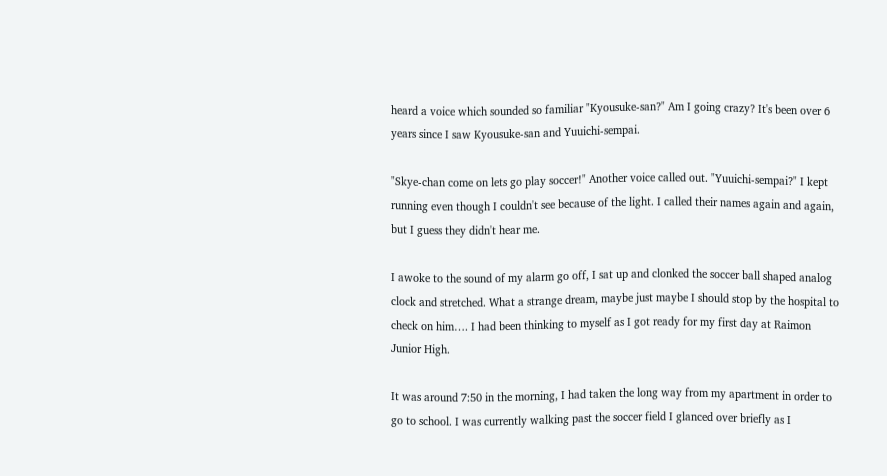heard a voice which sounded so familiar "Kyousuke-san?" Am I going crazy? It's been over 6 years since I saw Kyousuke-san and Yuuichi-sempai.

"Skye-chan come on lets go play soccer!" Another voice called out. "Yuuichi-sempai?" I kept running even though I couldn't see because of the light. I called their names again and again, but I guess they didn't hear me.

I awoke to the sound of my alarm go off, I sat up and clonked the soccer ball shaped analog clock and stretched. What a strange dream, maybe just maybe I should stop by the hospital to check on him…. I had been thinking to myself as I got ready for my first day at Raimon Junior High.

It was around 7:50 in the morning, I had taken the long way from my apartment in order to go to school. I was currently walking past the soccer field I glanced over briefly as I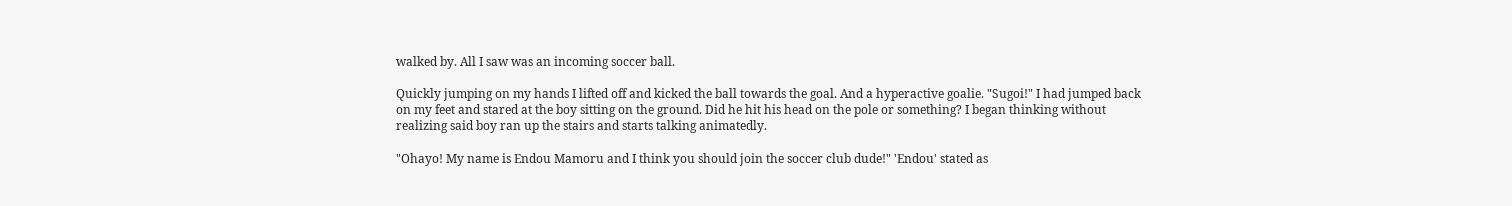walked by. All I saw was an incoming soccer ball.

Quickly jumping on my hands I lifted off and kicked the ball towards the goal. And a hyperactive goalie. "Sugoi!" I had jumped back on my feet and stared at the boy sitting on the ground. Did he hit his head on the pole or something? I began thinking without realizing said boy ran up the stairs and starts talking animatedly.

"Ohayo! My name is Endou Mamoru and I think you should join the soccer club dude!" 'Endou' stated as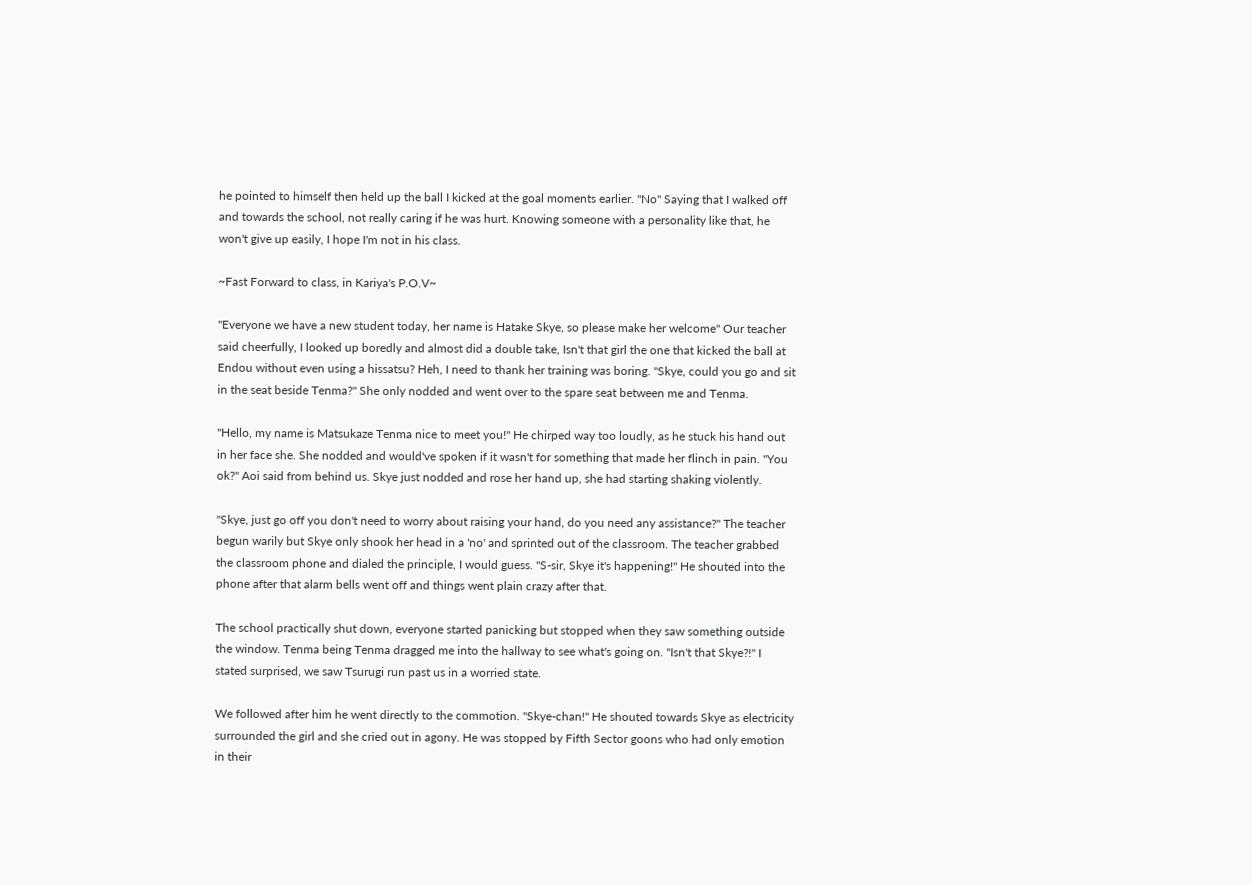he pointed to himself then held up the ball I kicked at the goal moments earlier. "No" Saying that I walked off and towards the school, not really caring if he was hurt. Knowing someone with a personality like that, he won't give up easily, I hope I'm not in his class.

~Fast Forward to class, in Kariya's P.O.V~

"Everyone we have a new student today, her name is Hatake Skye, so please make her welcome" Our teacher said cheerfully, I looked up boredly and almost did a double take, Isn't that girl the one that kicked the ball at Endou without even using a hissatsu? Heh, I need to thank her training was boring. "Skye, could you go and sit in the seat beside Tenma?" She only nodded and went over to the spare seat between me and Tenma.

"Hello, my name is Matsukaze Tenma nice to meet you!" He chirped way too loudly, as he stuck his hand out in her face she. She nodded and would've spoken if it wasn't for something that made her flinch in pain. "You ok?" Aoi said from behind us. Skye just nodded and rose her hand up, she had starting shaking violently.

"Skye, just go off you don't need to worry about raising your hand, do you need any assistance?" The teacher begun warily but Skye only shook her head in a 'no' and sprinted out of the classroom. The teacher grabbed the classroom phone and dialed the principle, I would guess. "S-sir, Skye it's happening!" He shouted into the phone after that alarm bells went off and things went plain crazy after that.

The school practically shut down, everyone started panicking but stopped when they saw something outside the window. Tenma being Tenma dragged me into the hallway to see what's going on. "Isn't that Skye?!" I stated surprised, we saw Tsurugi run past us in a worried state.

We followed after him he went directly to the commotion. "Skye-chan!" He shouted towards Skye as electricity surrounded the girl and she cried out in agony. He was stopped by Fifth Sector goons who had only emotion in their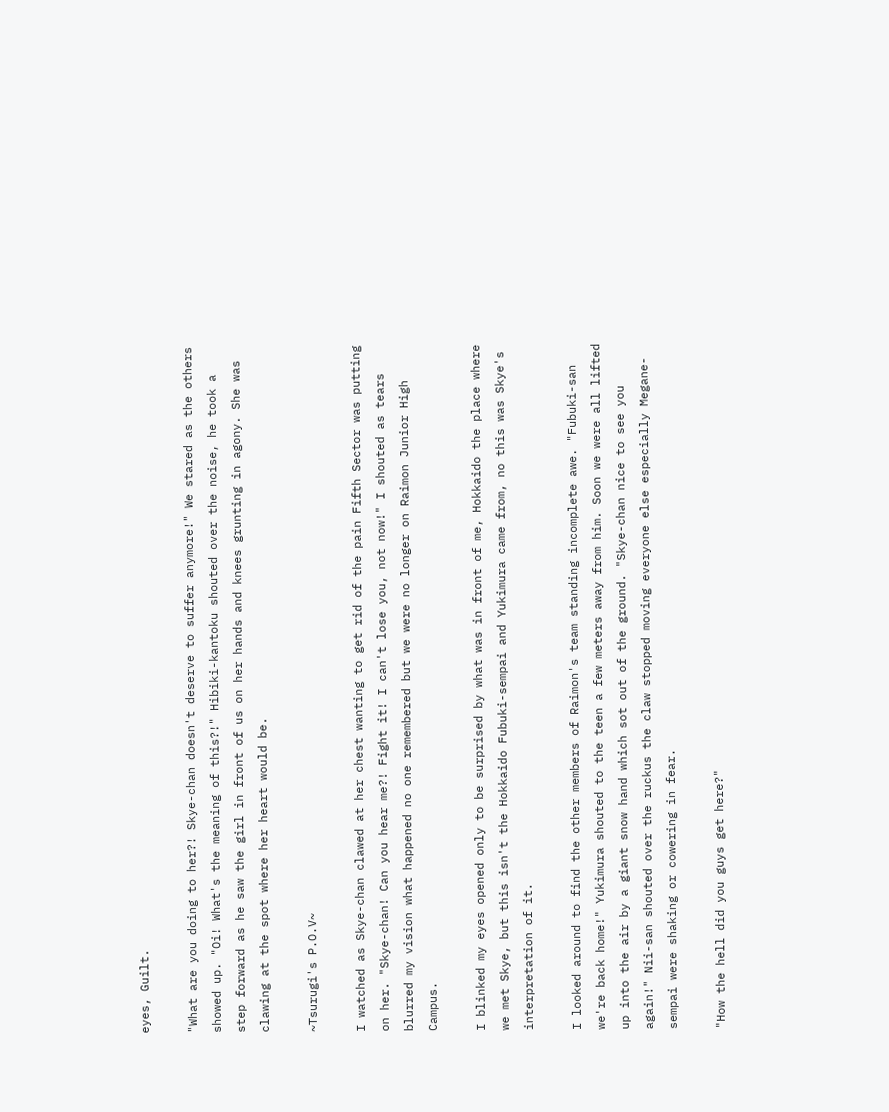eyes, Guilt.

"What are you doing to her?! Skye-chan doesn't deserve to suffer anymore!" We stared as the others showed up. "Oi! What's the meaning of this?!" Hibiki-kantoku shouted over the noise, he took a step forward as he saw the girl in front of us on her hands and knees grunting in agony. She was clawing at the spot where her heart would be.

~Tsurugi's P.O.V~

I watched as Skye-chan clawed at her chest wanting to get rid of the pain Fifth Sector was putting on her. "Skye-chan! Can you hear me?! Fight it! I can't lose you, not now!" I shouted as tears blurred my vision what happened no one remembered but we were no longer on Raimon Junior High Campus.

I blinked my eyes opened only to be surprised by what was in front of me, Hokkaido the place where we met Skye, but this isn't the Hokkaido Fubuki-sempai and Yukimura came from, no this was Skye's interpretation of it.

I looked around to find the other members of Raimon's team standing incomplete awe. "Fubuki-san we're back home!" Yukimura shouted to the teen a few meters away from him. Soon we were all lifted up into the air by a giant snow hand which sot out of the ground. "Skye-chan nice to see you again!" Nii-san shouted over the ruckus the claw stopped moving everyone else especially Megane-sempai were shaking or cowering in fear.

"How the hell did you guys get here?"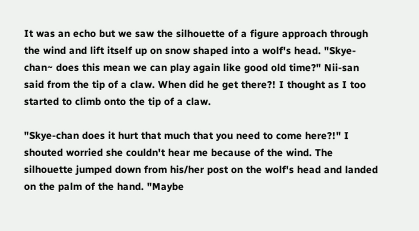It was an echo but we saw the silhouette of a figure approach through the wind and lift itself up on snow shaped into a wolf's head. "Skye-chan~ does this mean we can play again like good old time?" Nii-san said from the tip of a claw. When did he get there?! I thought as I too started to climb onto the tip of a claw.

"Skye-chan does it hurt that much that you need to come here?!" I shouted worried she couldn't hear me because of the wind. The silhouette jumped down from his/her post on the wolf's head and landed on the palm of the hand. "Maybe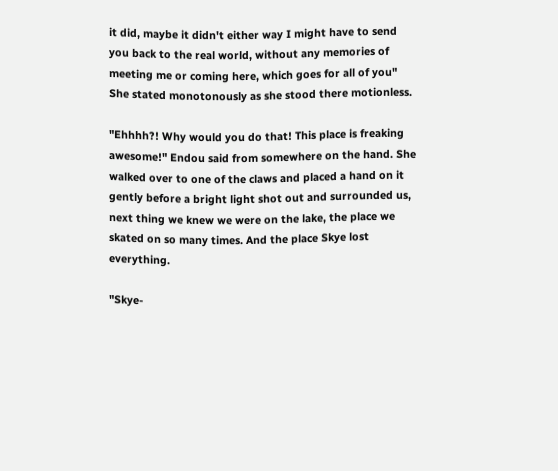it did, maybe it didn't either way I might have to send you back to the real world, without any memories of meeting me or coming here, which goes for all of you" She stated monotonously as she stood there motionless.

"Ehhhh?! Why would you do that! This place is freaking awesome!" Endou said from somewhere on the hand. She walked over to one of the claws and placed a hand on it gently before a bright light shot out and surrounded us, next thing we knew we were on the lake, the place we skated on so many times. And the place Skye lost everything.

"Skye-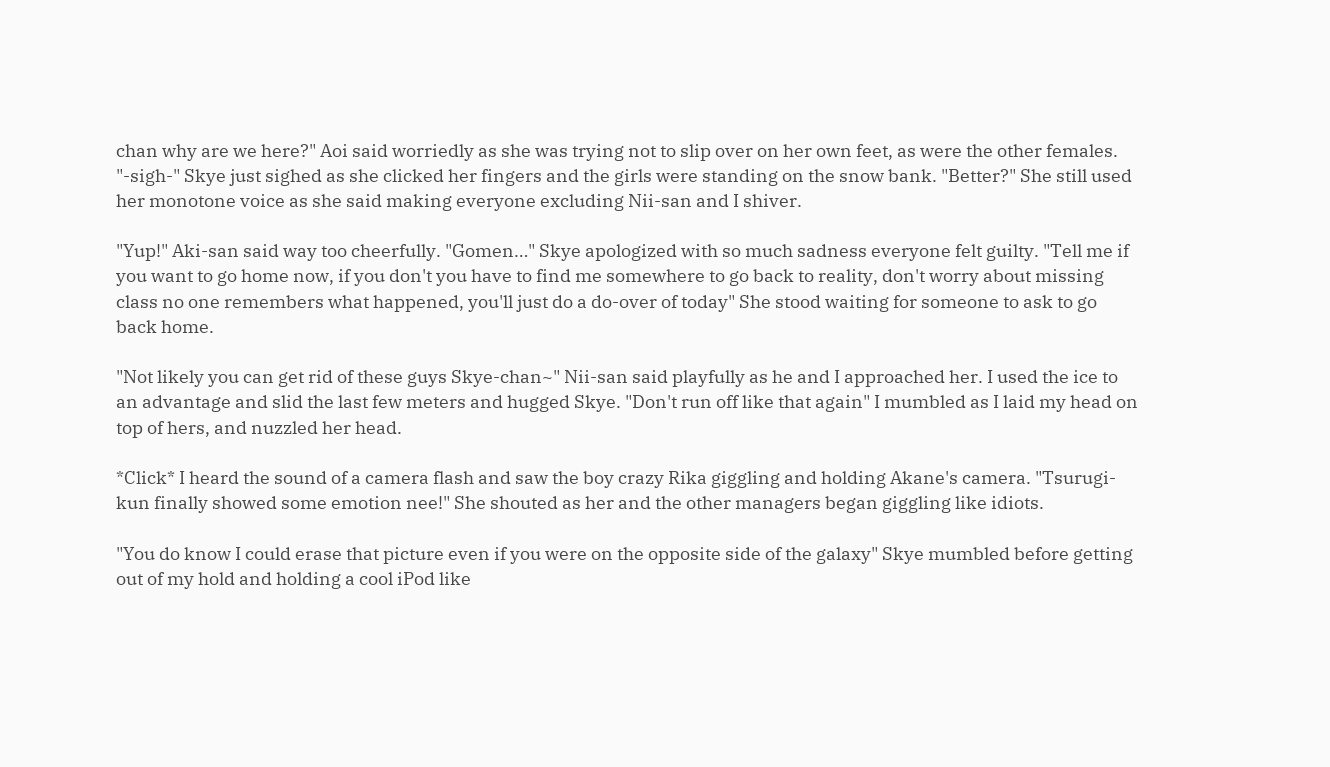chan why are we here?" Aoi said worriedly as she was trying not to slip over on her own feet, as were the other females. "-sigh-" Skye just sighed as she clicked her fingers and the girls were standing on the snow bank. "Better?" She still used her monotone voice as she said making everyone excluding Nii-san and I shiver.

"Yup!" Aki-san said way too cheerfully. "Gomen…" Skye apologized with so much sadness everyone felt guilty. "Tell me if you want to go home now, if you don't you have to find me somewhere to go back to reality, don't worry about missing class no one remembers what happened, you'll just do a do-over of today" She stood waiting for someone to ask to go back home.

"Not likely you can get rid of these guys Skye-chan~" Nii-san said playfully as he and I approached her. I used the ice to an advantage and slid the last few meters and hugged Skye. "Don't run off like that again" I mumbled as I laid my head on top of hers, and nuzzled her head.

*Click* I heard the sound of a camera flash and saw the boy crazy Rika giggling and holding Akane's camera. "Tsurugi-kun finally showed some emotion nee!" She shouted as her and the other managers began giggling like idiots.

"You do know I could erase that picture even if you were on the opposite side of the galaxy" Skye mumbled before getting out of my hold and holding a cool iPod like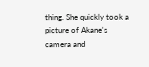thing. She quickly took a picture of Akane's camera and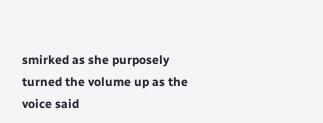smirked as she purposely turned the volume up as the voice said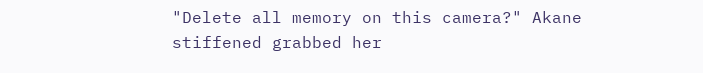"Delete all memory on this camera?" Akane stiffened grabbed her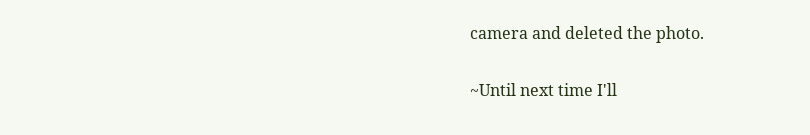camera and deleted the photo.

~Until next time I'll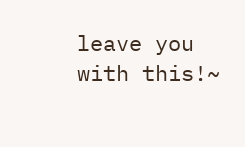leave you with this!~